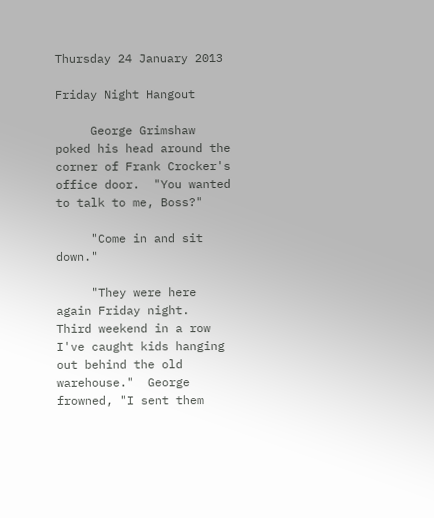Thursday 24 January 2013

Friday Night Hangout

     George Grimshaw poked his head around the corner of Frank Crocker's office door.  "You wanted to talk to me, Boss?"

     "Come in and sit down."

     "They were here again Friday night.  Third weekend in a row I've caught kids hanging out behind the old warehouse."  George frowned, "I sent them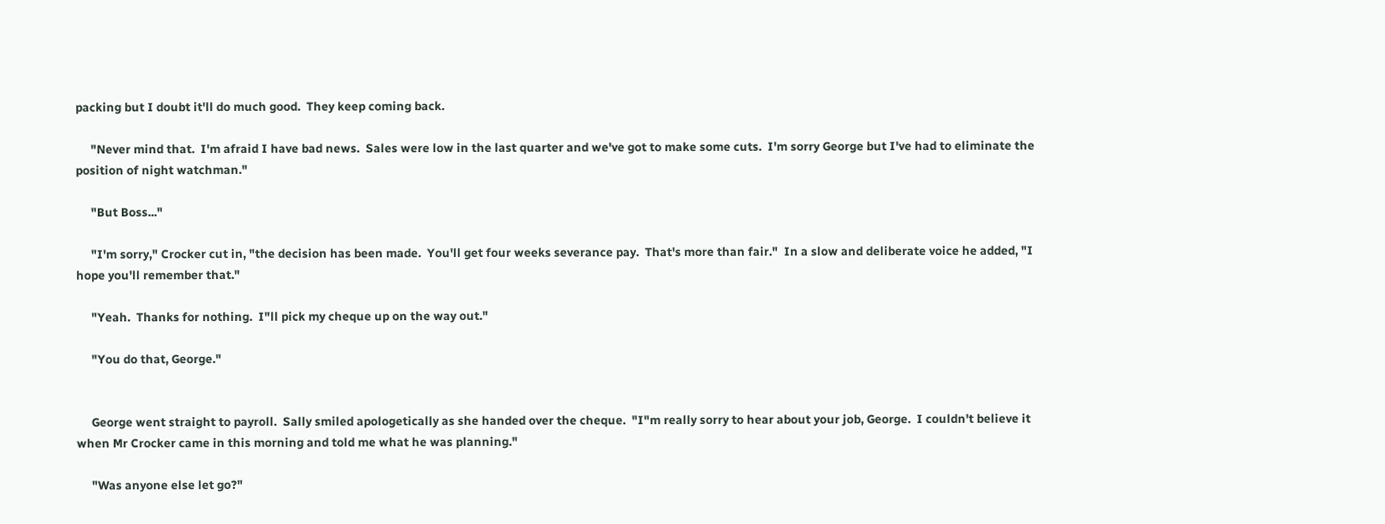packing but I doubt it'll do much good.  They keep coming back.

     "Never mind that.  I'm afraid I have bad news.  Sales were low in the last quarter and we've got to make some cuts.  I'm sorry George but I've had to eliminate the position of night watchman."

     "But Boss..."

     "I'm sorry," Crocker cut in, "the decision has been made.  You'll get four weeks severance pay.  That's more than fair."  In a slow and deliberate voice he added, "I hope you'll remember that."

     "Yeah.  Thanks for nothing.  I"ll pick my cheque up on the way out."

     "You do that, George."


     George went straight to payroll.  Sally smiled apologetically as she handed over the cheque.  "I"m really sorry to hear about your job, George.  I couldn't believe it when Mr Crocker came in this morning and told me what he was planning."

     "Was anyone else let go?"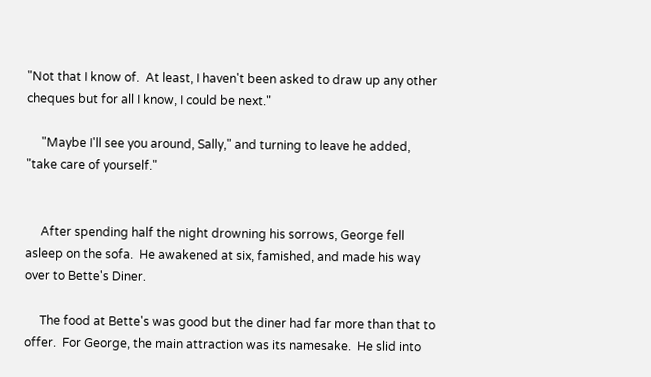"Not that I know of.  At least, I haven't been asked to draw up any other cheques but for all I know, I could be next."

     "Maybe I'll see you around, Sally," and turning to leave he added, "take care of yourself."


     After spending half the night drowning his sorrows, George fell asleep on the sofa.  He awakened at six, famished, and made his way over to Bette's Diner.

     The food at Bette's was good but the diner had far more than that to offer.  For George, the main attraction was its namesake.  He slid into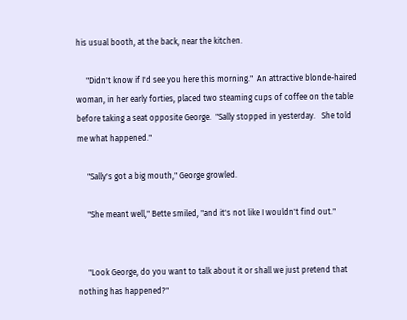his usual booth, at the back, near the kitchen.

     "Didn't know if I'd see you here this morning."  An attractive blonde-haired woman, in her early forties, placed two steaming cups of coffee on the table before taking a seat opposite George.  "Sally stopped in yesterday.   She told me what happened."

     "Sally's got a big mouth," George growled.

     "She meant well," Bette smiled, "and it's not like I wouldn't find out."


     "Look George, do you want to talk about it or shall we just pretend that nothing has happened?"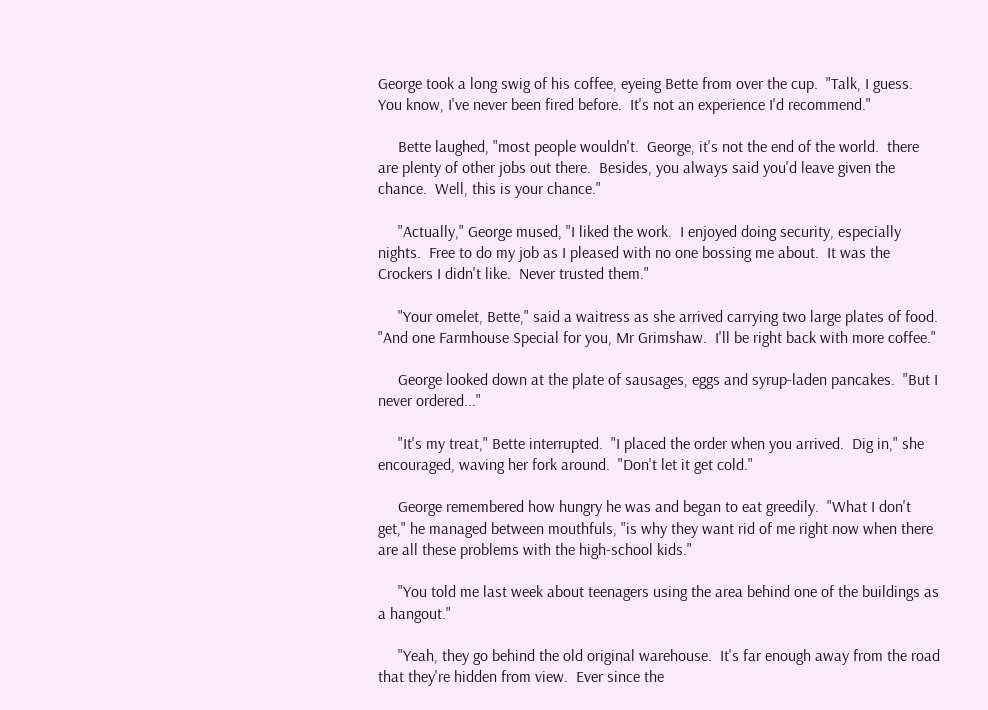George took a long swig of his coffee, eyeing Bette from over the cup.  "Talk, I guess.  You know, I've never been fired before.  It's not an experience I'd recommend."

     Bette laughed, "most people wouldn't.  George, it's not the end of the world.  there are plenty of other jobs out there.  Besides, you always said you'd leave given the chance.  Well, this is your chance."

     "Actually," George mused, "I liked the work.  I enjoyed doing security, especially nights.  Free to do my job as I pleased with no one bossing me about.  It was the Crockers I didn't like.  Never trusted them."

     "Your omelet, Bette," said a waitress as she arrived carrying two large plates of food.   "And one Farmhouse Special for you, Mr Grimshaw.  I'll be right back with more coffee."

     George looked down at the plate of sausages, eggs and syrup-laden pancakes.  "But I never ordered..."

     "It's my treat," Bette interrupted.  "I placed the order when you arrived.  Dig in," she encouraged, waving her fork around.  "Don't let it get cold."

     George remembered how hungry he was and began to eat greedily.  "What I don't get," he managed between mouthfuls, "is why they want rid of me right now when there are all these problems with the high-school kids."

     "You told me last week about teenagers using the area behind one of the buildings as a hangout."

     "Yeah, they go behind the old original warehouse.  It's far enough away from the road that they're hidden from view.  Ever since the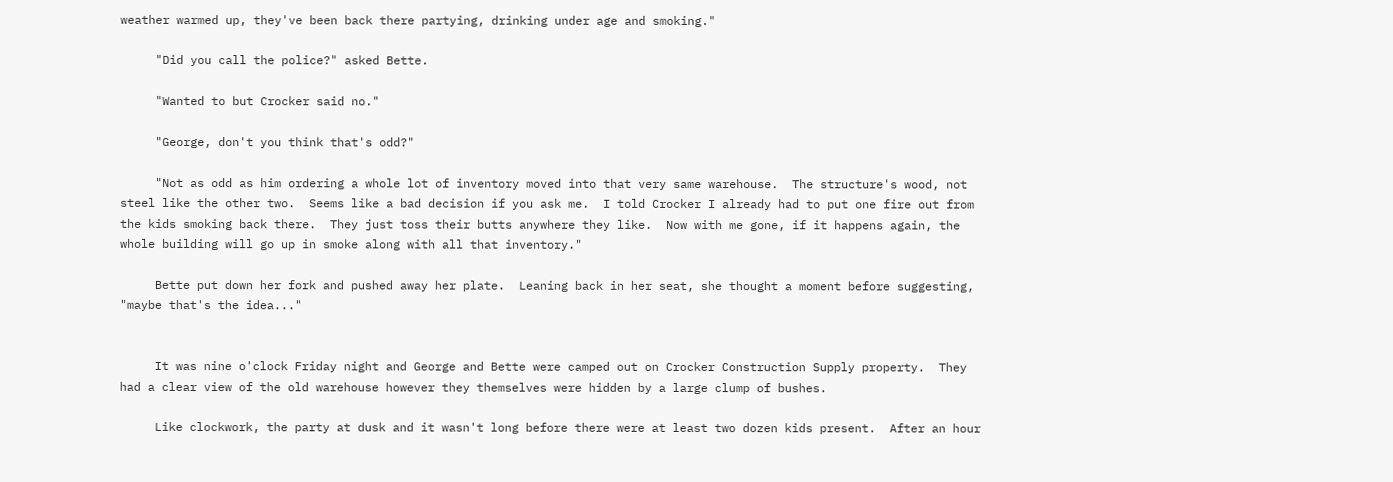weather warmed up, they've been back there partying, drinking under age and smoking."

     "Did you call the police?" asked Bette.

     "Wanted to but Crocker said no."

     "George, don't you think that's odd?"

     "Not as odd as him ordering a whole lot of inventory moved into that very same warehouse.  The structure's wood, not steel like the other two.  Seems like a bad decision if you ask me.  I told Crocker I already had to put one fire out from the kids smoking back there.  They just toss their butts anywhere they like.  Now with me gone, if it happens again, the whole building will go up in smoke along with all that inventory."

     Bette put down her fork and pushed away her plate.  Leaning back in her seat, she thought a moment before suggesting, "maybe that's the idea..."


     It was nine o'clock Friday night and George and Bette were camped out on Crocker Construction Supply property.  They had a clear view of the old warehouse however they themselves were hidden by a large clump of bushes.

     Like clockwork, the party at dusk and it wasn't long before there were at least two dozen kids present.  After an hour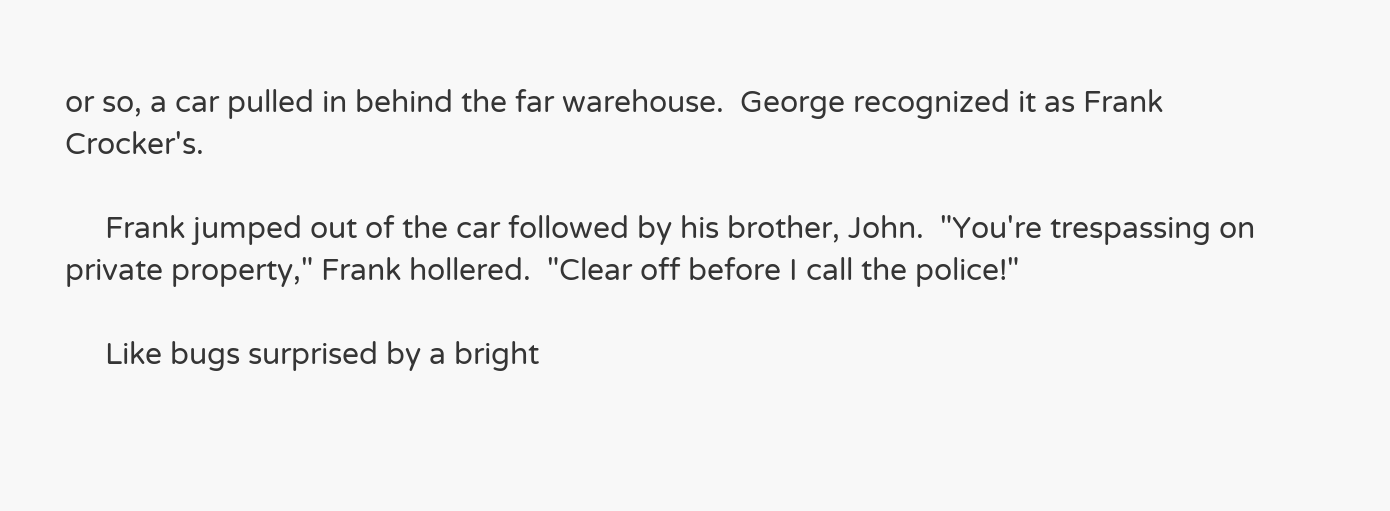or so, a car pulled in behind the far warehouse.  George recognized it as Frank Crocker's.

     Frank jumped out of the car followed by his brother, John.  "You're trespassing on private property," Frank hollered.  "Clear off before I call the police!"

     Like bugs surprised by a bright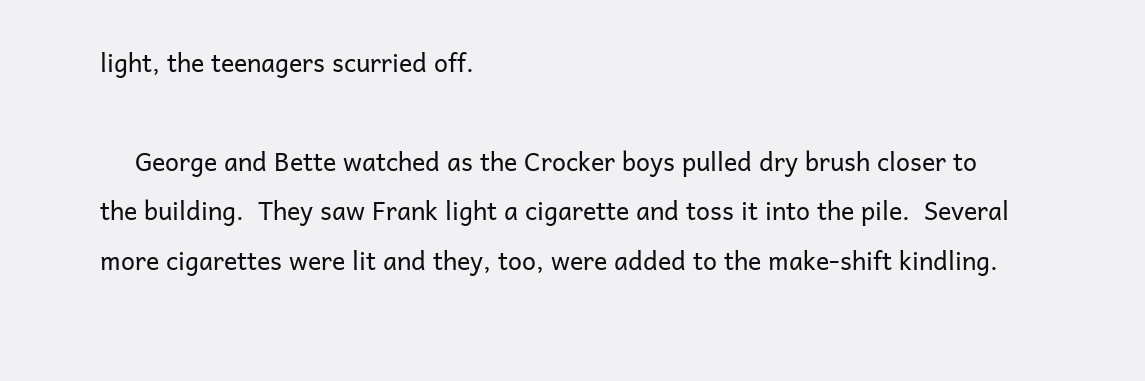light, the teenagers scurried off.

     George and Bette watched as the Crocker boys pulled dry brush closer to the building.  They saw Frank light a cigarette and toss it into the pile.  Several more cigarettes were lit and they, too, were added to the make-shift kindling.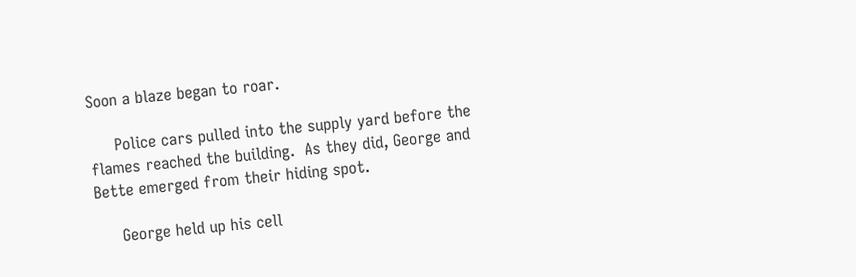Soon a blaze began to roar.

     Police cars pulled into the supply yard before the flames reached the building.  As they did, George and Bette emerged from their hiding spot.

     George held up his cell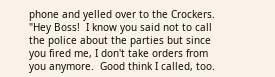phone and yelled over to the Crockers.  "Hey Boss!  I know you said not to call the police about the parties but since you fired me, I don't take orders from you anymore.  Good think I called, too.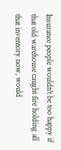Insurance people wouldn't be too happy if that old warehouse caught fire holding all that inventory now, would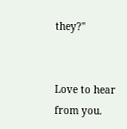they?"


Love to hear from you.